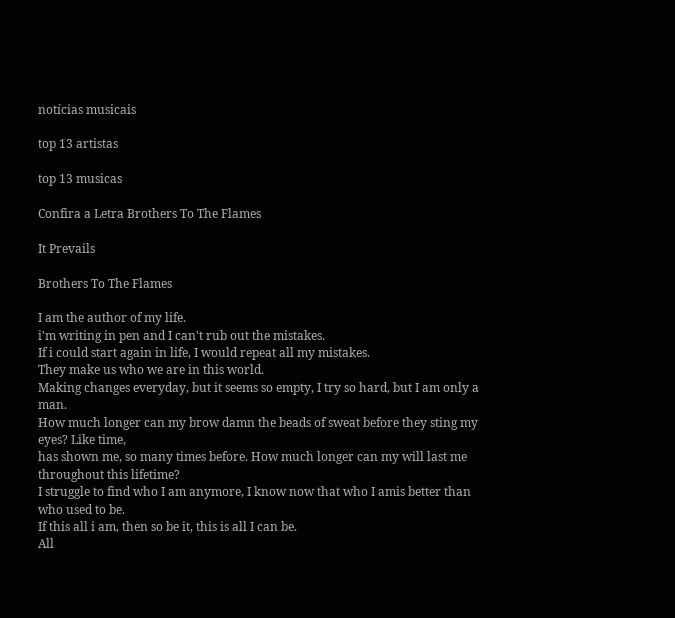notícias musicais

top 13 artistas

top 13 musicas

Confira a Letra Brothers To The Flames

It Prevails

Brothers To The Flames

I am the author of my life.
i'm writing in pen and I can't rub out the mistakes.
If i could start again in life, I would repeat all my mistakes.
They make us who we are in this world.
Making changes everyday, but it seems so empty, I try so hard, but I am only a man.
How much longer can my brow damn the beads of sweat before they sting my eyes? Like time,
has shown me, so many times before. How much longer can my will last me throughout this lifetime?
I struggle to find who I am anymore, I know now that who I amis better than who used to be.
If this all i am, then so be it, this is all I can be.
All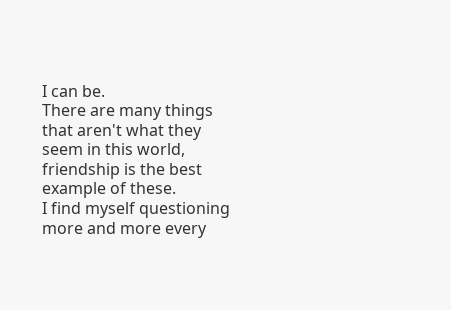I can be.
There are many things that aren't what they seem in this world, friendship is the best example of these.
I find myself questioning more and more every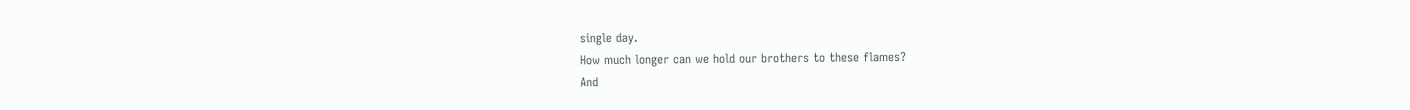single day.
How much longer can we hold our brothers to these flames?
And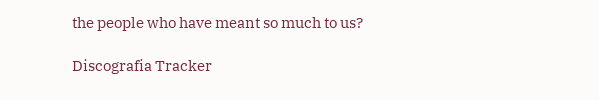the people who have meant so much to us?

Discografia Tracker